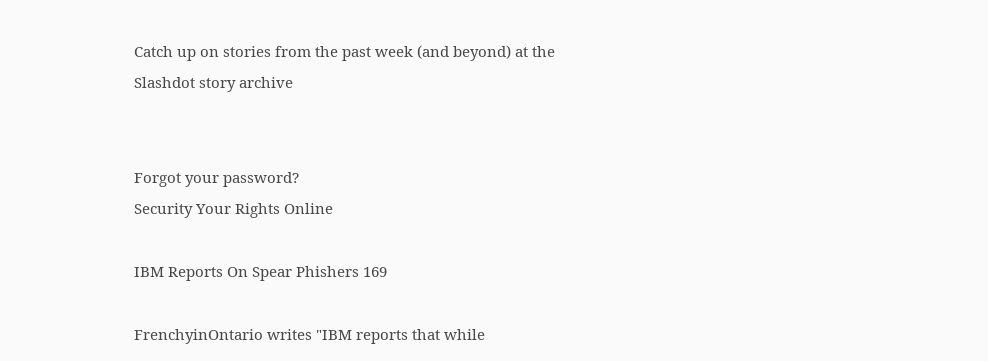Catch up on stories from the past week (and beyond) at the Slashdot story archive


Forgot your password?
Security Your Rights Online

IBM Reports On Spear Phishers 169

FrenchyinOntario writes "IBM reports that while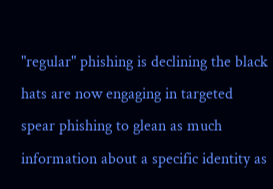"regular" phishing is declining the black hats are now engaging in targeted spear phishing to glean as much information about a specific identity as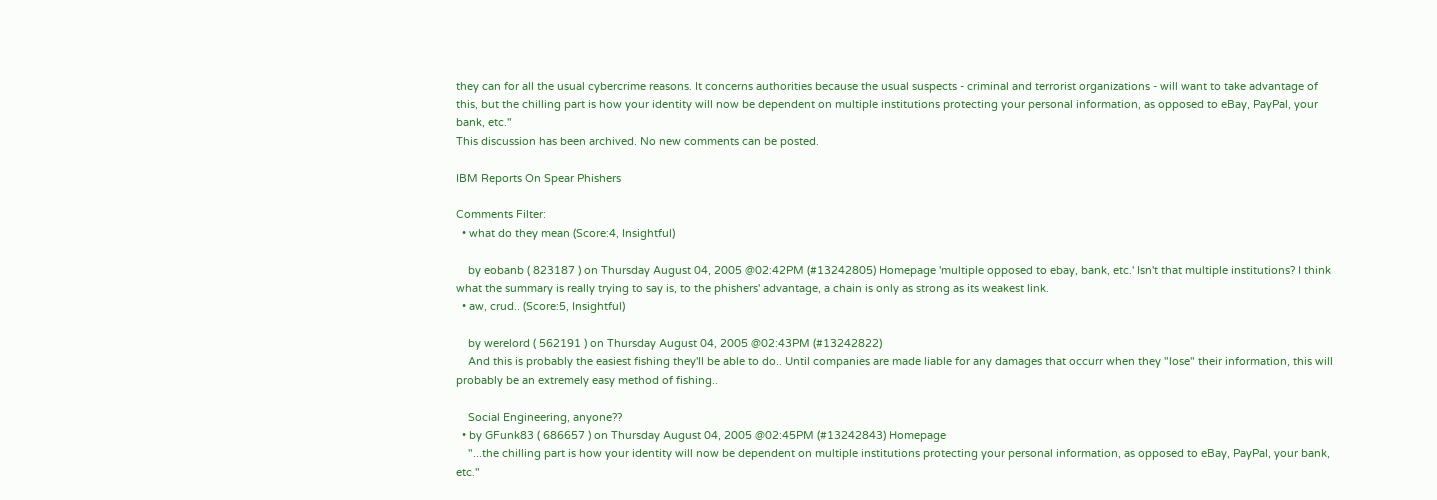they can for all the usual cybercrime reasons. It concerns authorities because the usual suspects - criminal and terrorist organizations - will want to take advantage of this, but the chilling part is how your identity will now be dependent on multiple institutions protecting your personal information, as opposed to eBay, PayPal, your bank, etc."
This discussion has been archived. No new comments can be posted.

IBM Reports On Spear Phishers

Comments Filter:
  • what do they mean (Score:4, Insightful)

    by eobanb ( 823187 ) on Thursday August 04, 2005 @02:42PM (#13242805) Homepage 'multiple opposed to ebay, bank, etc.' Isn't that multiple institutions? I think what the summary is really trying to say is, to the phishers' advantage, a chain is only as strong as its weakest link.
  • aw, crud.. (Score:5, Insightful)

    by werelord ( 562191 ) on Thursday August 04, 2005 @02:43PM (#13242822)
    And this is probably the easiest fishing they'll be able to do.. Until companies are made liable for any damages that occurr when they "lose" their information, this will probably be an extremely easy method of fishing..

    Social Engineering, anyone??
  • by GFunk83 ( 686657 ) on Thursday August 04, 2005 @02:45PM (#13242843) Homepage
    "...the chilling part is how your identity will now be dependent on multiple institutions protecting your personal information, as opposed to eBay, PayPal, your bank, etc."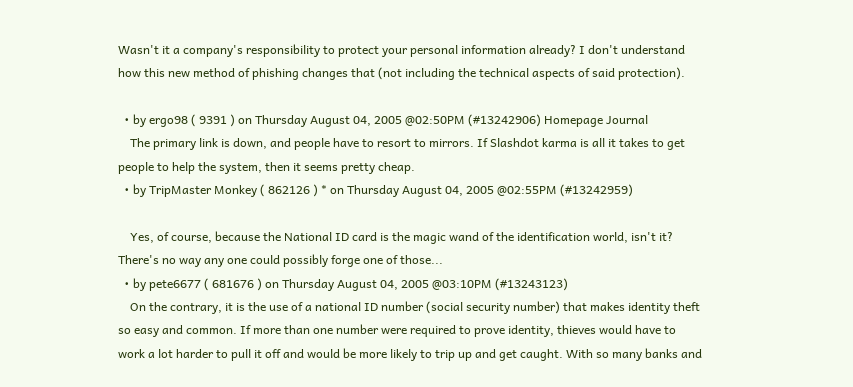Wasn't it a company's responsibility to protect your personal information already? I don't understand how this new method of phishing changes that (not including the technical aspects of said protection).

  • by ergo98 ( 9391 ) on Thursday August 04, 2005 @02:50PM (#13242906) Homepage Journal
    The primary link is down, and people have to resort to mirrors. If Slashdot karma is all it takes to get people to help the system, then it seems pretty cheap.
  • by TripMaster Monkey ( 862126 ) * on Thursday August 04, 2005 @02:55PM (#13242959)

    Yes, of course, because the National ID card is the magic wand of the identification world, isn't it? There's no way any one could possibly forge one of those...
  • by pete6677 ( 681676 ) on Thursday August 04, 2005 @03:10PM (#13243123)
    On the contrary, it is the use of a national ID number (social security number) that makes identity theft so easy and common. If more than one number were required to prove identity, thieves would have to work a lot harder to pull it off and would be more likely to trip up and get caught. With so many banks and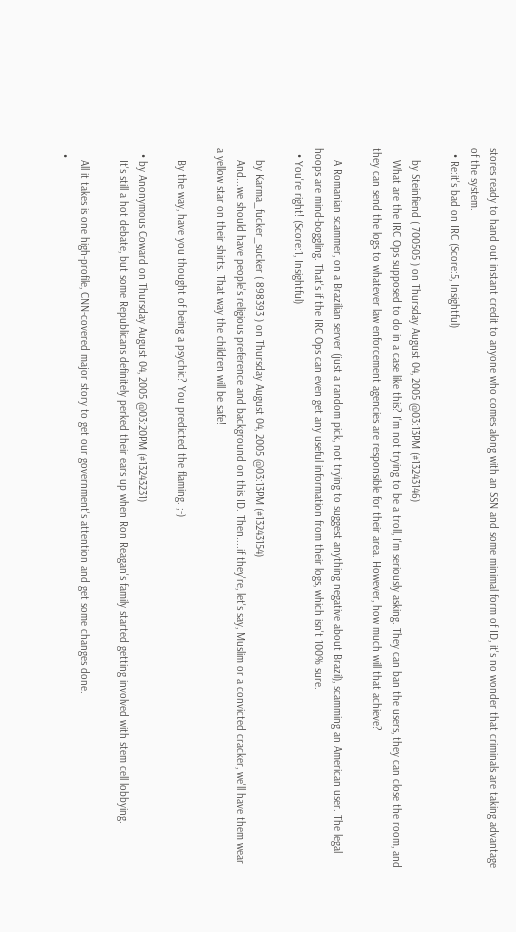stores ready to hand out instant credit to anyone who comes along with an SSN and some minimal form of ID, it's no wonder that criminals are taking advantage of the system.
  • Re:it's bad on IRC (Score:5, Insightful)

    by Steinfiend ( 700505 ) on Thursday August 04, 2005 @03:13PM (#13243146)
    What are the IRC Ops supposed to do in a case like this? I'm not trying to be a troll, I'm seriously asking. They can ban the users, they can close the room, and they can send the logs to whatever law enforcement agencies are responsible for their area. However, how much will that achieve?

    A Romanian scammer, on a Brazilian server (just a random pick, not trying to suggest anything negative about Brazil), scamming an American user. The legal hoops are mind-boggling. That's if the IRC Ops can even get any useful information from their logs, which isn't 100% sure.
  • You're right! (Score:1, Insightful)

    by Karma_fucker_sucker ( 898393 ) on Thursday August 04, 2005 @03:13PM (#13243154)
    And...we should have people's religious preference and background on this ID. Then....if they're, let's say, Muslim or a convicted cracker, we'll have them wear a yellow star on their shirts. That way the children will be safe!

    By the way, have you thought of being a psychic? You predicted the flaming. ;-)

  • by Anonymous Coward on Thursday August 04, 2005 @03:20PM (#13243231)
    It's still a hot debate, but some Republicans definitely perked their ears up when Ron Reagan's family started getting involved with stem cell lobbying.

    All it takes is one high-profile, CNN-covered major story to get our government's attention and get some changes done.
  •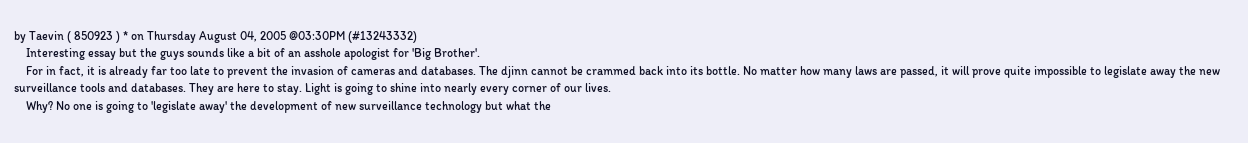by Taevin ( 850923 ) * on Thursday August 04, 2005 @03:30PM (#13243332)
    Interesting essay but the guys sounds like a bit of an asshole apologist for 'Big Brother'.
    For in fact, it is already far too late to prevent the invasion of cameras and databases. The djinn cannot be crammed back into its bottle. No matter how many laws are passed, it will prove quite impossible to legislate away the new surveillance tools and databases. They are here to stay. Light is going to shine into nearly every corner of our lives.
    Why? No one is going to 'legislate away' the development of new surveillance technology but what the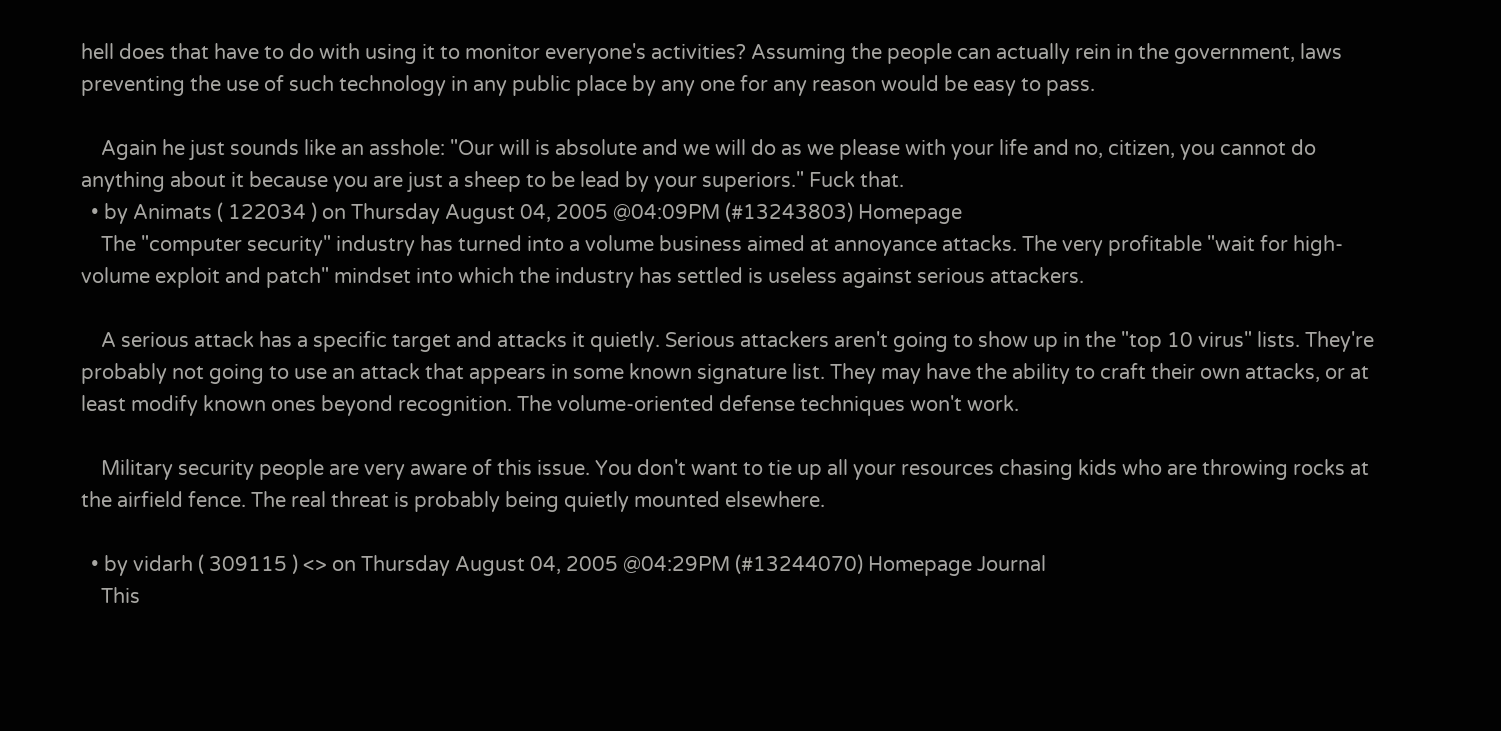hell does that have to do with using it to monitor everyone's activities? Assuming the people can actually rein in the government, laws preventing the use of such technology in any public place by any one for any reason would be easy to pass.

    Again he just sounds like an asshole: "Our will is absolute and we will do as we please with your life and no, citizen, you cannot do anything about it because you are just a sheep to be lead by your superiors." Fuck that.
  • by Animats ( 122034 ) on Thursday August 04, 2005 @04:09PM (#13243803) Homepage
    The "computer security" industry has turned into a volume business aimed at annoyance attacks. The very profitable "wait for high-volume exploit and patch" mindset into which the industry has settled is useless against serious attackers.

    A serious attack has a specific target and attacks it quietly. Serious attackers aren't going to show up in the "top 10 virus" lists. They're probably not going to use an attack that appears in some known signature list. They may have the ability to craft their own attacks, or at least modify known ones beyond recognition. The volume-oriented defense techniques won't work.

    Military security people are very aware of this issue. You don't want to tie up all your resources chasing kids who are throwing rocks at the airfield fence. The real threat is probably being quietly mounted elsewhere.

  • by vidarh ( 309115 ) <> on Thursday August 04, 2005 @04:29PM (#13244070) Homepage Journal
    This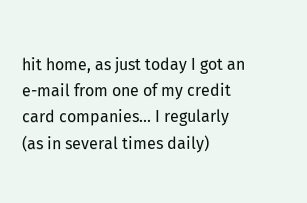hit home, as just today I got an e-mail from one of my credit card companies... I regularly (as in several times daily)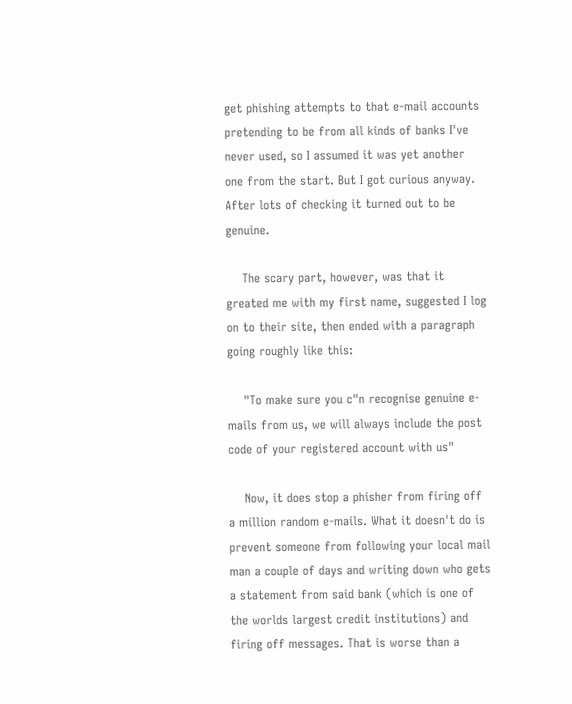get phishing attempts to that e-mail accounts pretending to be from all kinds of banks I've never used, so I assumed it was yet another one from the start. But I got curious anyway. After lots of checking it turned out to be genuine.

    The scary part, however, was that it greated me with my first name, suggested I log on to their site, then ended with a paragraph going roughly like this:

    "To make sure you c"n recognise genuine e-mails from us, we will always include the post code of your registered account with us"

    Now, it does stop a phisher from firing off a million random e-mails. What it doesn't do is prevent someone from following your local mail man a couple of days and writing down who gets a statement from said bank (which is one of the worlds largest credit institutions) and firing off messages. That is worse than a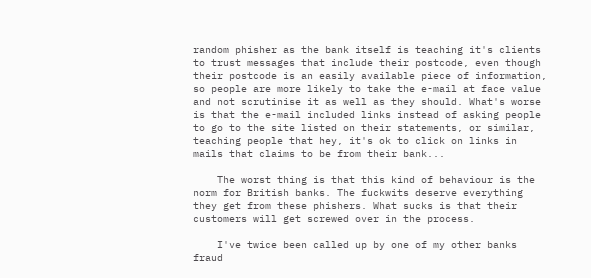random phisher as the bank itself is teaching it's clients to trust messages that include their postcode, even though their postcode is an easily available piece of information, so people are more likely to take the e-mail at face value and not scrutinise it as well as they should. What's worse is that the e-mail included links instead of asking people to go to the site listed on their statements, or similar, teaching people that hey, it's ok to click on links in mails that claims to be from their bank...

    The worst thing is that this kind of behaviour is the norm for British banks. The fuckwits deserve everything they get from these phishers. What sucks is that their customers will get screwed over in the process.

    I've twice been called up by one of my other banks fraud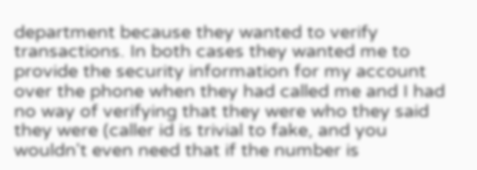department because they wanted to verify transactions. In both cases they wanted me to provide the security information for my account over the phone when they had called me and I had no way of verifying that they were who they said they were (caller id is trivial to fake, and you wouldn't even need that if the number is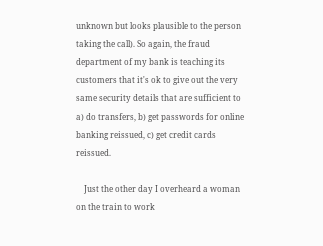unknown but looks plausible to the person taking the call). So again, the fraud department of my bank is teaching its customers that it's ok to give out the very same security details that are sufficient to a) do transfers, b) get passwords for online banking reissued, c) get credit cards reissued.

    Just the other day I overheard a woman on the train to work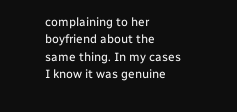complaining to her boyfriend about the same thing. In my cases I know it was genuine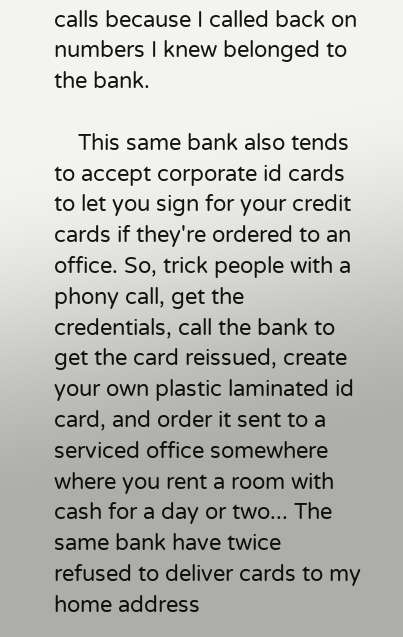calls because I called back on numbers I knew belonged to the bank.

    This same bank also tends to accept corporate id cards to let you sign for your credit cards if they're ordered to an office. So, trick people with a phony call, get the credentials, call the bank to get the card reissued, create your own plastic laminated id card, and order it sent to a serviced office somewhere where you rent a room with cash for a day or two... The same bank have twice refused to deliver cards to my home address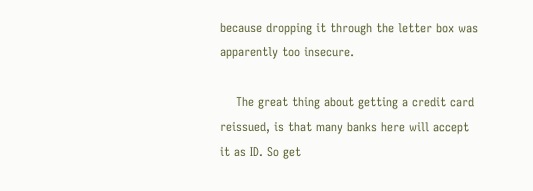because dropping it through the letter box was apparently too insecure.

    The great thing about getting a credit card reissued, is that many banks here will accept it as ID. So get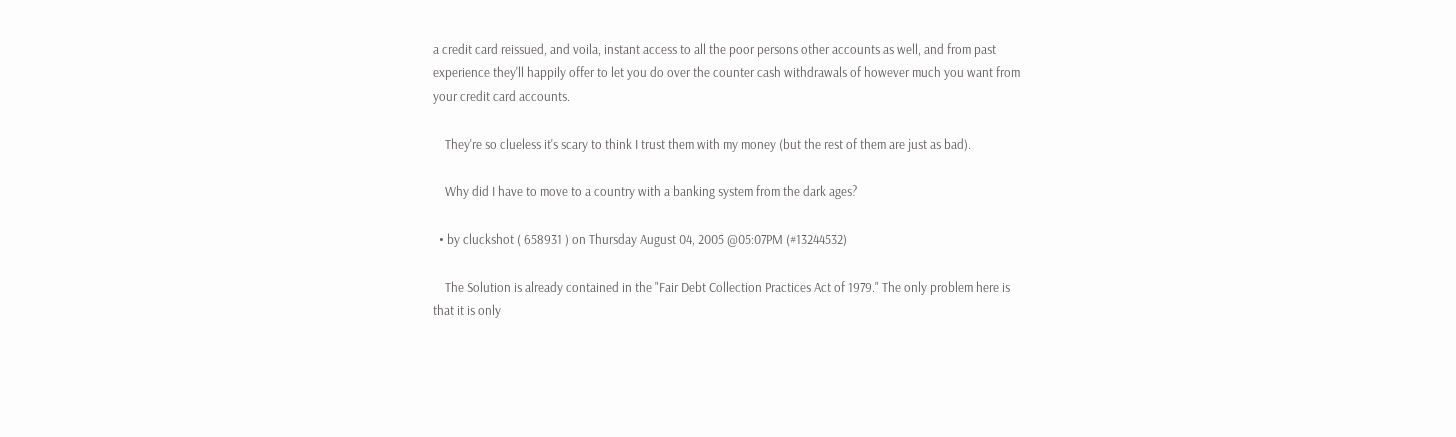a credit card reissued, and voila, instant access to all the poor persons other accounts as well, and from past experience they'll happily offer to let you do over the counter cash withdrawals of however much you want from your credit card accounts.

    They're so clueless it's scary to think I trust them with my money (but the rest of them are just as bad).

    Why did I have to move to a country with a banking system from the dark ages?

  • by cluckshot ( 658931 ) on Thursday August 04, 2005 @05:07PM (#13244532)

    The Solution is already contained in the "Fair Debt Collection Practices Act of 1979." The only problem here is that it is only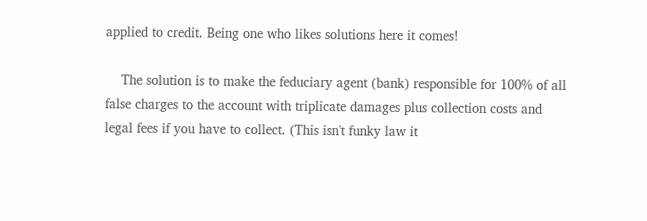applied to credit. Being one who likes solutions here it comes!

    The solution is to make the feduciary agent (bank) responsible for 100% of all false charges to the account with triplicate damages plus collection costs and legal fees if you have to collect. (This isn't funky law it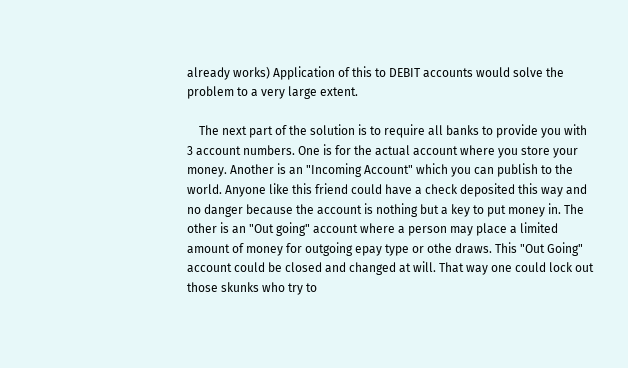already works) Application of this to DEBIT accounts would solve the problem to a very large extent.

    The next part of the solution is to require all banks to provide you with 3 account numbers. One is for the actual account where you store your money. Another is an "Incoming Account" which you can publish to the world. Anyone like this friend could have a check deposited this way and no danger because the account is nothing but a key to put money in. The other is an "Out going" account where a person may place a limited amount of money for outgoing epay type or othe draws. This "Out Going" account could be closed and changed at will. That way one could lock out those skunks who try to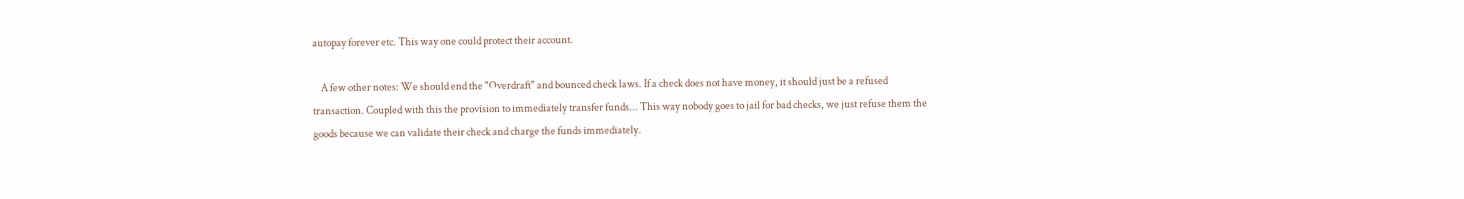autopay forever etc. This way one could protect their account.

    A few other notes: We should end the "Overdraft" and bounced check laws. If a check does not have money, it should just be a refused transaction. Coupled with this the provision to immediately transfer funds... This way nobody goes to jail for bad checks, we just refuse them the goods because we can validate their check and charge the funds immediately.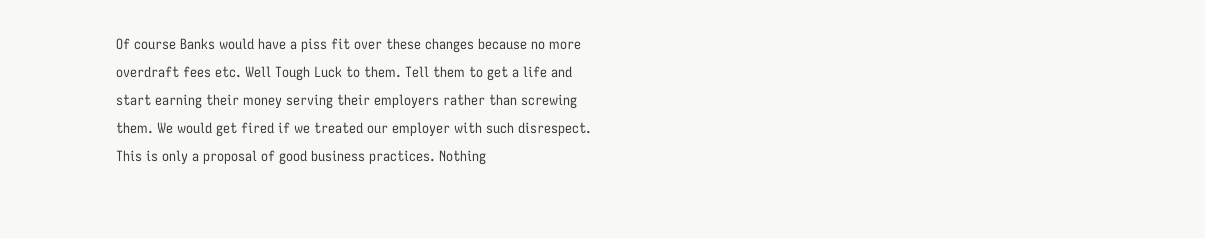Of course Banks would have a piss fit over these changes because no more overdraft fees etc. Well Tough Luck to them. Tell them to get a life and start earning their money serving their employers rather than screwing them. We would get fired if we treated our employer with such disrespect. This is only a proposal of good business practices. Nothing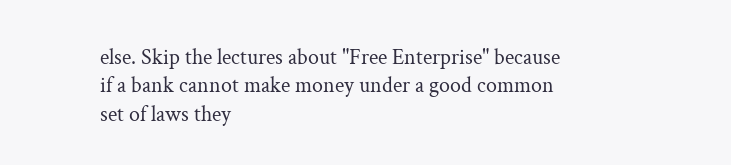else. Skip the lectures about "Free Enterprise" because if a bank cannot make money under a good common set of laws they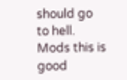should go to hell. Mods this is good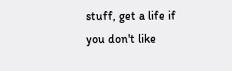stuff, get a life if you don't like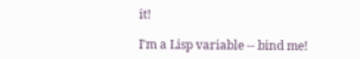it!

I'm a Lisp variable -- bind me!